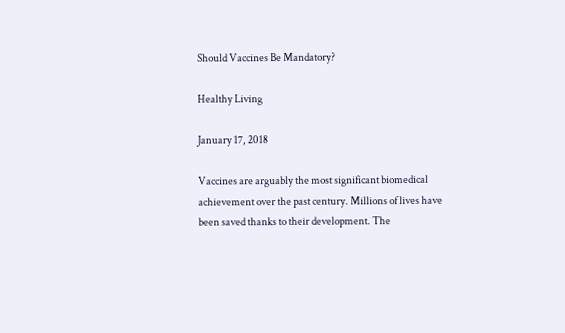Should Vaccines Be Mandatory?

Healthy Living

January 17, 2018

Vaccines are arguably the most significant biomedical achievement over the past century. Millions of lives have been saved thanks to their development. The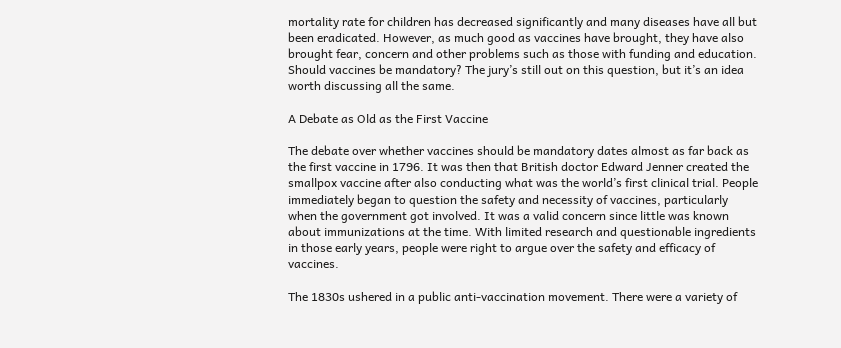mortality rate for children has decreased significantly and many diseases have all but been eradicated. However, as much good as vaccines have brought, they have also brought fear, concern and other problems such as those with funding and education. Should vaccines be mandatory? The jury’s still out on this question, but it’s an idea worth discussing all the same.

A Debate as Old as the First Vaccine

The debate over whether vaccines should be mandatory dates almost as far back as the first vaccine in 1796. It was then that British doctor Edward Jenner created the smallpox vaccine after also conducting what was the world’s first clinical trial. People immediately began to question the safety and necessity of vaccines, particularly when the government got involved. It was a valid concern since little was known about immunizations at the time. With limited research and questionable ingredients in those early years, people were right to argue over the safety and efficacy of vaccines.

The 1830s ushered in a public anti-vaccination movement. There were a variety of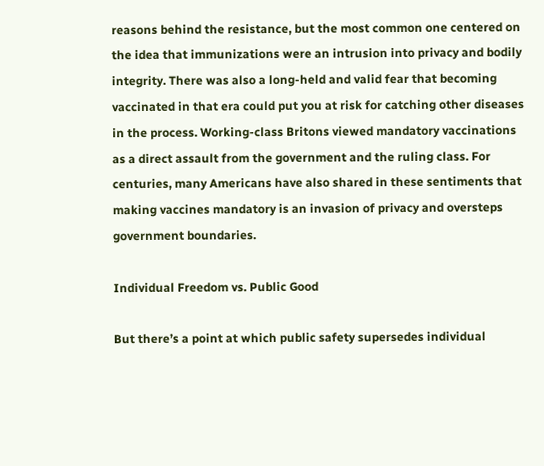reasons behind the resistance, but the most common one centered on the idea that immunizations were an intrusion into privacy and bodily integrity. There was also a long-held and valid fear that becoming vaccinated in that era could put you at risk for catching other diseases in the process. Working-class Britons viewed mandatory vaccinations as a direct assault from the government and the ruling class. For centuries, many Americans have also shared in these sentiments that making vaccines mandatory is an invasion of privacy and oversteps government boundaries.

Individual Freedom vs. Public Good

But there’s a point at which public safety supersedes individual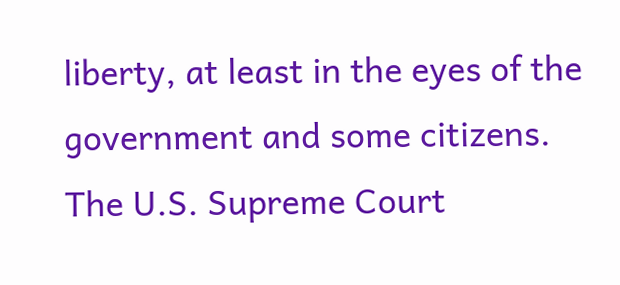liberty, at least in the eyes of the government and some citizens. The U.S. Supreme Court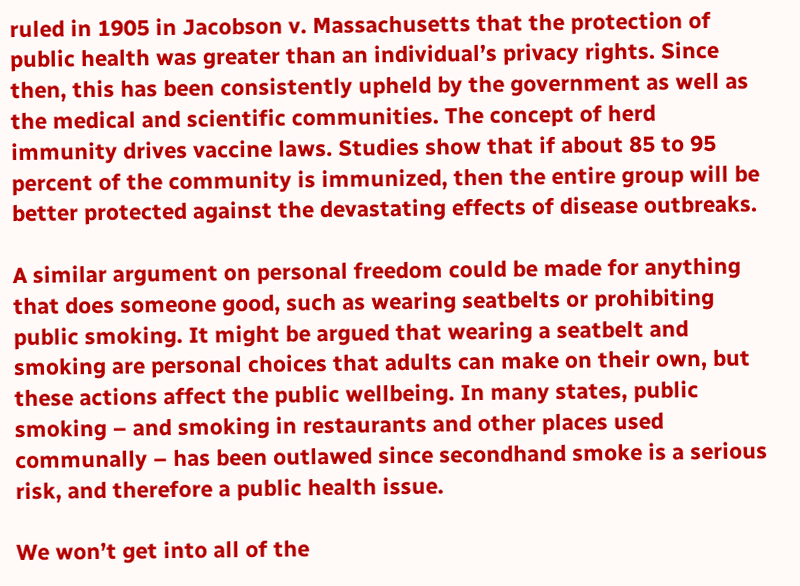ruled in 1905 in Jacobson v. Massachusetts that the protection of public health was greater than an individual’s privacy rights. Since then, this has been consistently upheld by the government as well as the medical and scientific communities. The concept of herd immunity drives vaccine laws. Studies show that if about 85 to 95 percent of the community is immunized, then the entire group will be better protected against the devastating effects of disease outbreaks.

A similar argument on personal freedom could be made for anything that does someone good, such as wearing seatbelts or prohibiting public smoking. It might be argued that wearing a seatbelt and smoking are personal choices that adults can make on their own, but these actions affect the public wellbeing. In many states, public smoking – and smoking in restaurants and other places used communally – has been outlawed since secondhand smoke is a serious risk, and therefore a public health issue.

We won’t get into all of the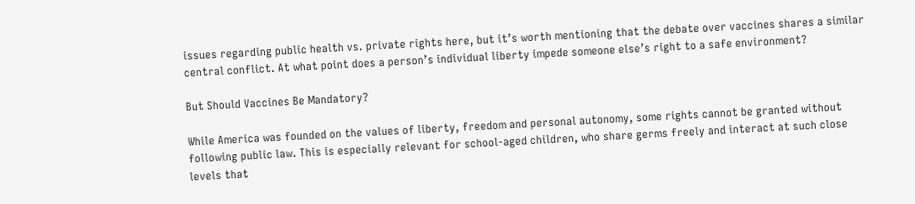issues regarding public health vs. private rights here, but it’s worth mentioning that the debate over vaccines shares a similar central conflict. At what point does a person’s individual liberty impede someone else’s right to a safe environment?

But Should Vaccines Be Mandatory?

While America was founded on the values of liberty, freedom and personal autonomy, some rights cannot be granted without following public law. This is especially relevant for school-aged children, who share germs freely and interact at such close levels that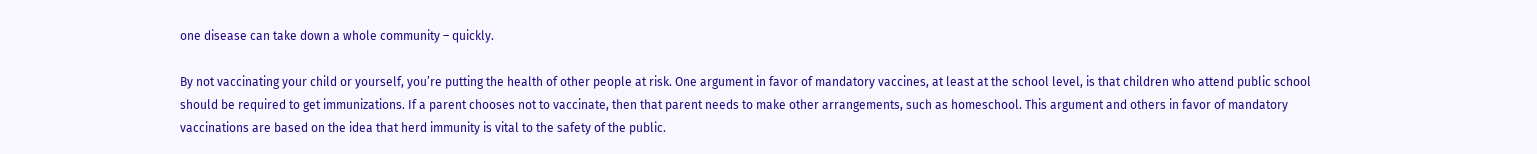one disease can take down a whole community – quickly.

By not vaccinating your child or yourself, you’re putting the health of other people at risk. One argument in favor of mandatory vaccines, at least at the school level, is that children who attend public school should be required to get immunizations. If a parent chooses not to vaccinate, then that parent needs to make other arrangements, such as homeschool. This argument and others in favor of mandatory vaccinations are based on the idea that herd immunity is vital to the safety of the public.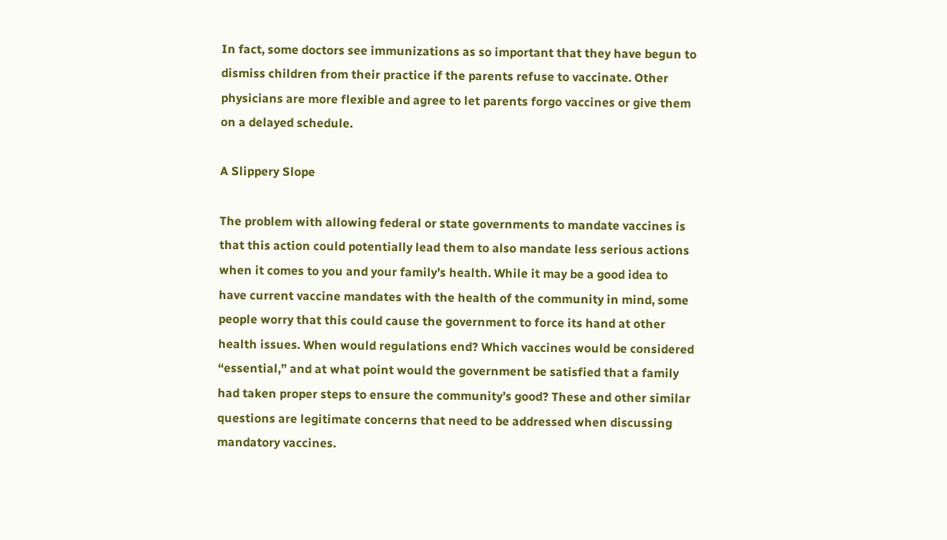In fact, some doctors see immunizations as so important that they have begun to dismiss children from their practice if the parents refuse to vaccinate. Other physicians are more flexible and agree to let parents forgo vaccines or give them on a delayed schedule.

A Slippery Slope

The problem with allowing federal or state governments to mandate vaccines is that this action could potentially lead them to also mandate less serious actions when it comes to you and your family’s health. While it may be a good idea to have current vaccine mandates with the health of the community in mind, some people worry that this could cause the government to force its hand at other health issues. When would regulations end? Which vaccines would be considered “essential,” and at what point would the government be satisfied that a family had taken proper steps to ensure the community’s good? These and other similar questions are legitimate concerns that need to be addressed when discussing mandatory vaccines.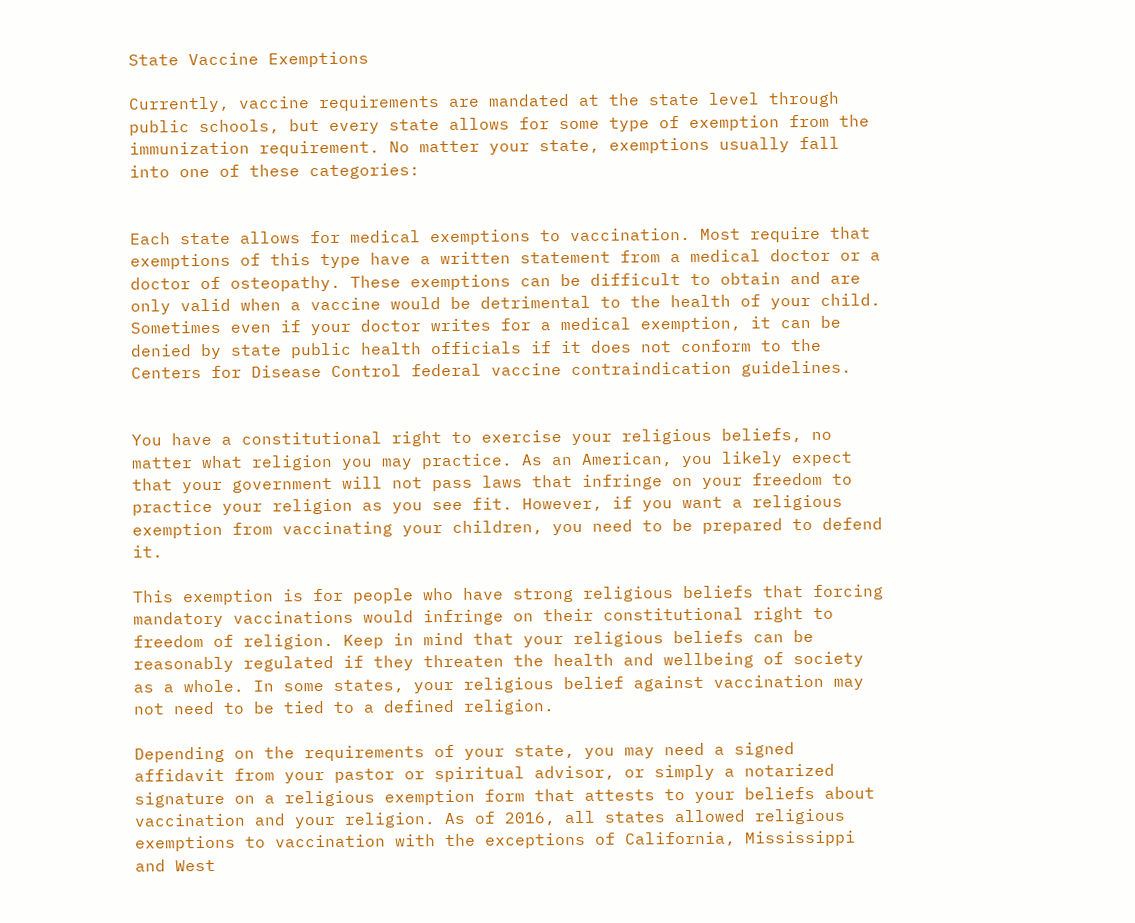State Vaccine Exemptions

Currently, vaccine requirements are mandated at the state level through public schools, but every state allows for some type of exemption from the immunization requirement. No matter your state, exemptions usually fall into one of these categories:


Each state allows for medical exemptions to vaccination. Most require that exemptions of this type have a written statement from a medical doctor or a doctor of osteopathy. These exemptions can be difficult to obtain and are only valid when a vaccine would be detrimental to the health of your child. Sometimes even if your doctor writes for a medical exemption, it can be denied by state public health officials if it does not conform to the Centers for Disease Control federal vaccine contraindication guidelines.


You have a constitutional right to exercise your religious beliefs, no matter what religion you may practice. As an American, you likely expect that your government will not pass laws that infringe on your freedom to practice your religion as you see fit. However, if you want a religious exemption from vaccinating your children, you need to be prepared to defend it.

This exemption is for people who have strong religious beliefs that forcing mandatory vaccinations would infringe on their constitutional right to freedom of religion. Keep in mind that your religious beliefs can be reasonably regulated if they threaten the health and wellbeing of society as a whole. In some states, your religious belief against vaccination may not need to be tied to a defined religion.

Depending on the requirements of your state, you may need a signed affidavit from your pastor or spiritual advisor, or simply a notarized signature on a religious exemption form that attests to your beliefs about vaccination and your religion. As of 2016, all states allowed religious exemptions to vaccination with the exceptions of California, Mississippi and West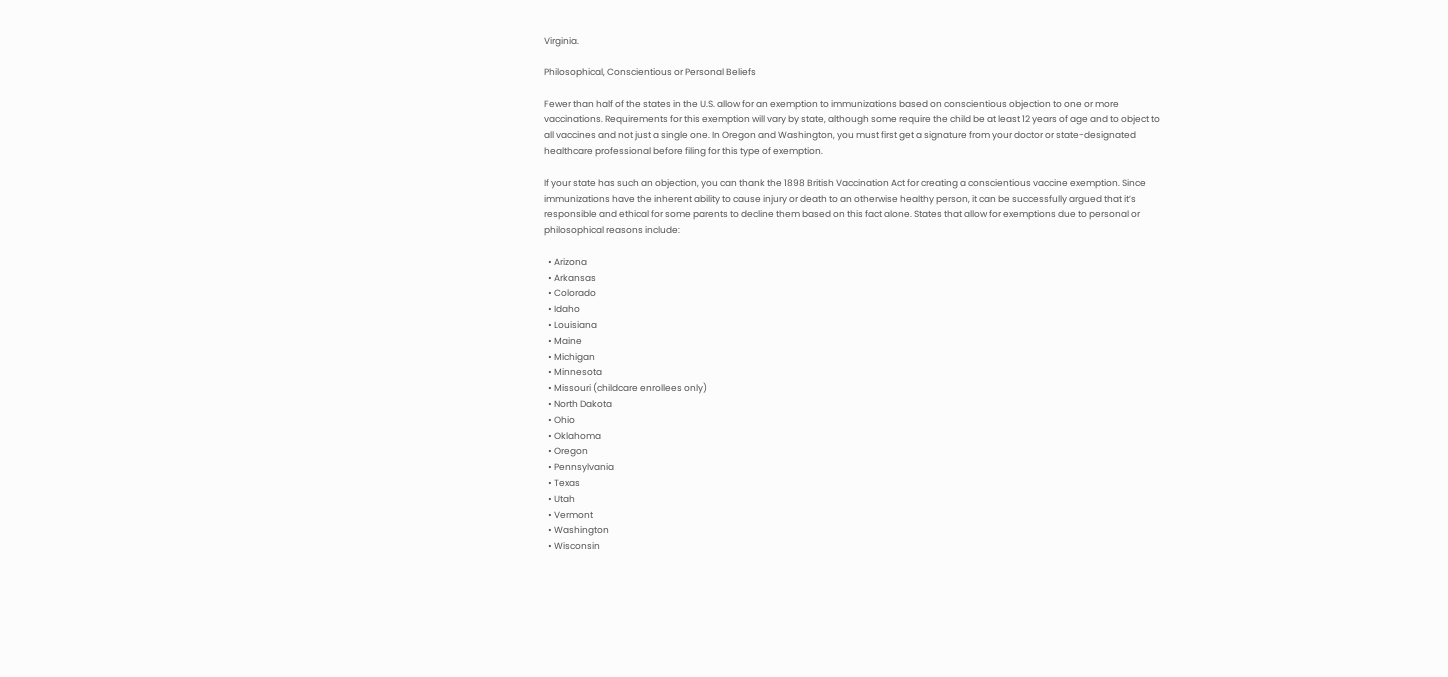Virginia.

Philosophical, Conscientious or Personal Beliefs

Fewer than half of the states in the U.S. allow for an exemption to immunizations based on conscientious objection to one or more vaccinations. Requirements for this exemption will vary by state, although some require the child be at least 12 years of age and to object to all vaccines and not just a single one. In Oregon and Washington, you must first get a signature from your doctor or state-designated healthcare professional before filing for this type of exemption.

If your state has such an objection, you can thank the 1898 British Vaccination Act for creating a conscientious vaccine exemption. Since immunizations have the inherent ability to cause injury or death to an otherwise healthy person, it can be successfully argued that it’s responsible and ethical for some parents to decline them based on this fact alone. States that allow for exemptions due to personal or philosophical reasons include:

  • Arizona
  • Arkansas
  • Colorado
  • Idaho
  • Louisiana
  • Maine
  • Michigan
  • Minnesota
  • Missouri (childcare enrollees only)
  • North Dakota
  • Ohio
  • Oklahoma
  • Oregon
  • Pennsylvania
  • Texas
  • Utah
  • Vermont
  • Washington
  • Wisconsin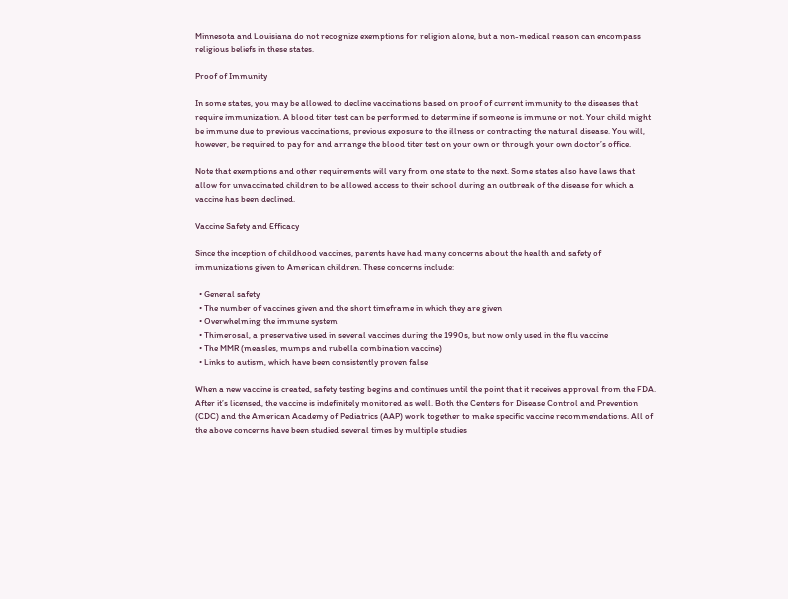Minnesota and Louisiana do not recognize exemptions for religion alone, but a non-medical reason can encompass religious beliefs in these states.

Proof of Immunity

In some states, you may be allowed to decline vaccinations based on proof of current immunity to the diseases that require immunization. A blood titer test can be performed to determine if someone is immune or not. Your child might be immune due to previous vaccinations, previous exposure to the illness or contracting the natural disease. You will, however, be required to pay for and arrange the blood titer test on your own or through your own doctor’s office.

Note that exemptions and other requirements will vary from one state to the next. Some states also have laws that allow for unvaccinated children to be allowed access to their school during an outbreak of the disease for which a vaccine has been declined.

Vaccine Safety and Efficacy

Since the inception of childhood vaccines, parents have had many concerns about the health and safety of immunizations given to American children. These concerns include:

  • General safety
  • The number of vaccines given and the short timeframe in which they are given
  • Overwhelming the immune system
  • Thimerosal, a preservative used in several vaccines during the 1990s, but now only used in the flu vaccine
  • The MMR (measles, mumps and rubella combination vaccine)
  • Links to autism, which have been consistently proven false

When a new vaccine is created, safety testing begins and continues until the point that it receives approval from the FDA. After it’s licensed, the vaccine is indefinitely monitored as well. Both the Centers for Disease Control and Prevention (CDC) and the American Academy of Pediatrics (AAP) work together to make specific vaccine recommendations. All of the above concerns have been studied several times by multiple studies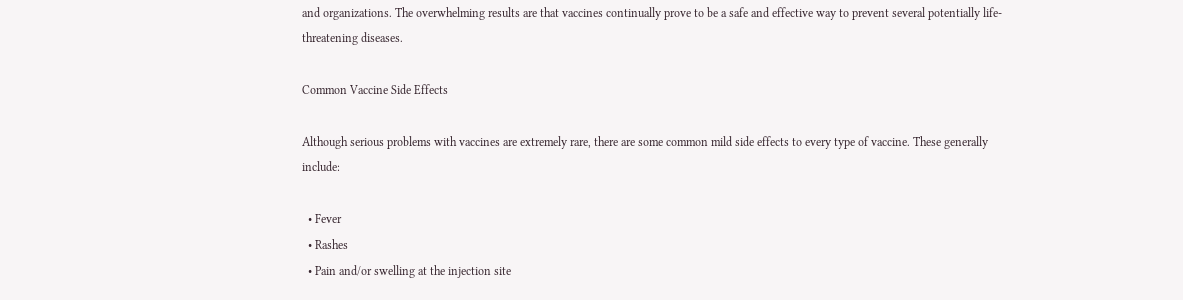and organizations. The overwhelming results are that vaccines continually prove to be a safe and effective way to prevent several potentially life-threatening diseases.

Common Vaccine Side Effects

Although serious problems with vaccines are extremely rare, there are some common mild side effects to every type of vaccine. These generally include:

  • Fever
  • Rashes
  • Pain and/or swelling at the injection site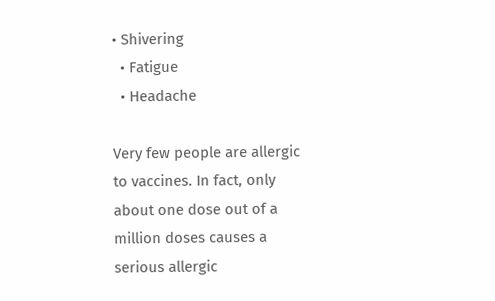• Shivering
  • Fatigue
  • Headache

Very few people are allergic to vaccines. In fact, only about one dose out of a million doses causes a serious allergic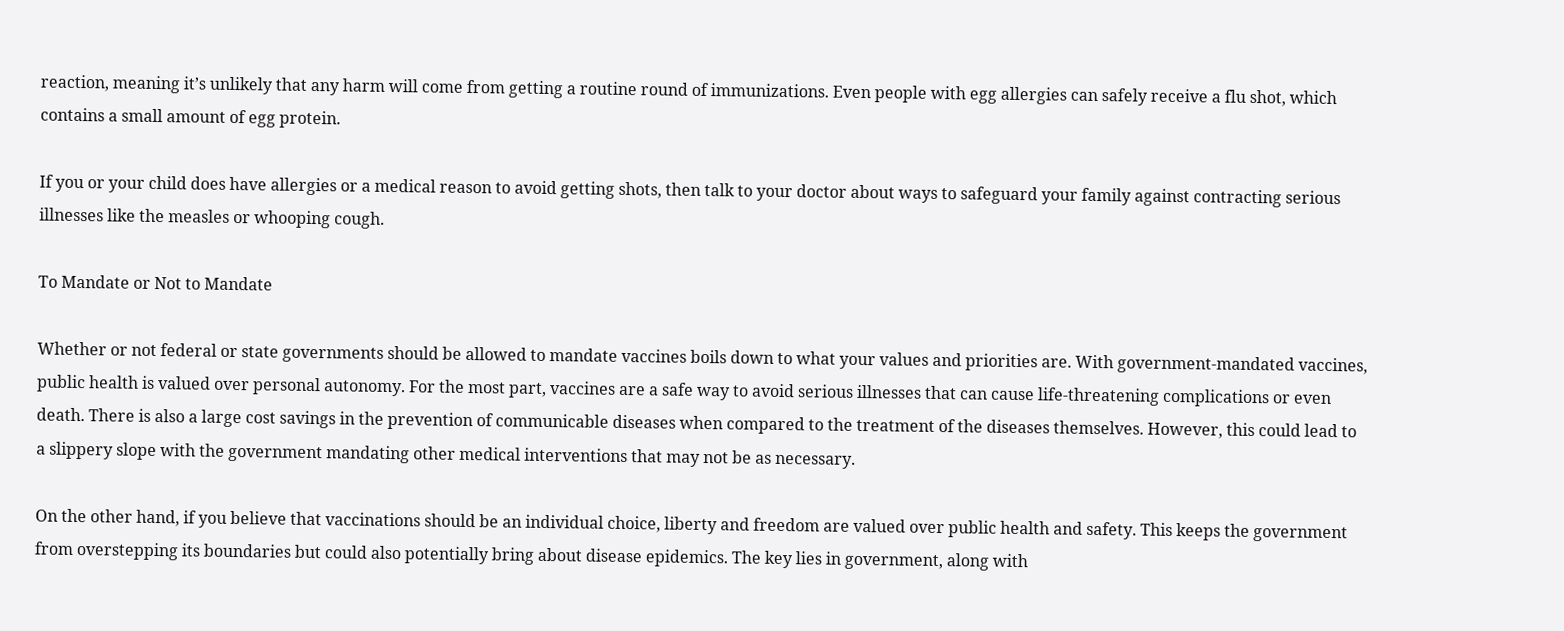reaction, meaning it’s unlikely that any harm will come from getting a routine round of immunizations. Even people with egg allergies can safely receive a flu shot, which contains a small amount of egg protein.

If you or your child does have allergies or a medical reason to avoid getting shots, then talk to your doctor about ways to safeguard your family against contracting serious illnesses like the measles or whooping cough.

To Mandate or Not to Mandate

Whether or not federal or state governments should be allowed to mandate vaccines boils down to what your values and priorities are. With government-mandated vaccines, public health is valued over personal autonomy. For the most part, vaccines are a safe way to avoid serious illnesses that can cause life-threatening complications or even death. There is also a large cost savings in the prevention of communicable diseases when compared to the treatment of the diseases themselves. However, this could lead to a slippery slope with the government mandating other medical interventions that may not be as necessary.

On the other hand, if you believe that vaccinations should be an individual choice, liberty and freedom are valued over public health and safety. This keeps the government from overstepping its boundaries but could also potentially bring about disease epidemics. The key lies in government, along with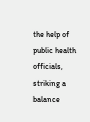the help of public health officials, striking a balance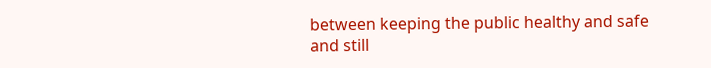between keeping the public healthy and safe and still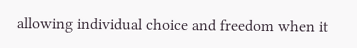allowing individual choice and freedom when it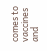comes to vaccines and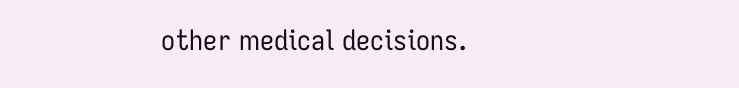other medical decisions.